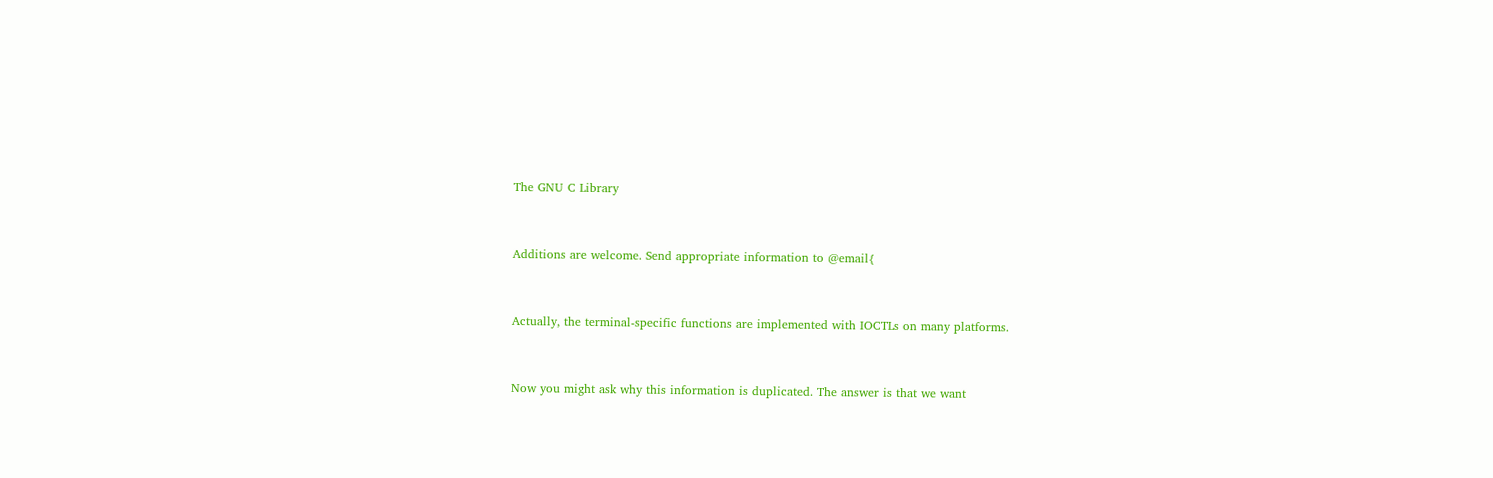The GNU C Library


Additions are welcome. Send appropriate information to @email{


Actually, the terminal-specific functions are implemented with IOCTLs on many platforms.


Now you might ask why this information is duplicated. The answer is that we want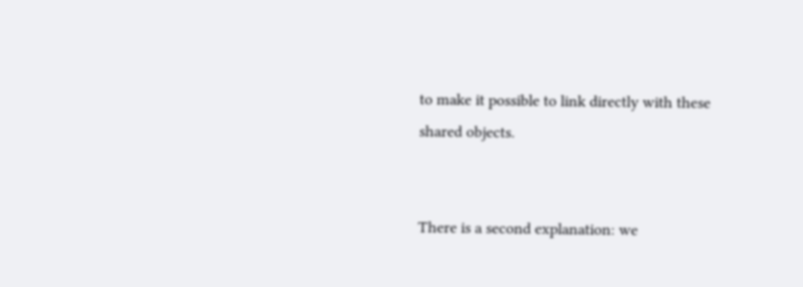to make it possible to link directly with these shared objects.


There is a second explanation: we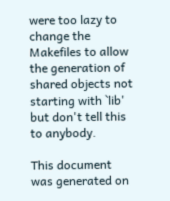were too lazy to change the Makefiles to allow the generation of shared objects not starting with `lib' but don't tell this to anybody.

This document was generated on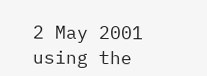2 May 2001 using the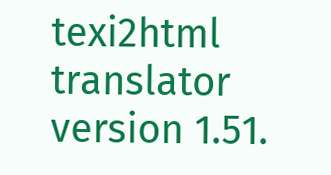texi2html translator version 1.51.